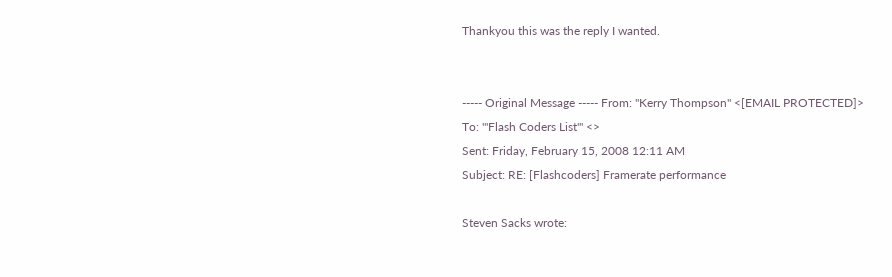Thankyou this was the reply I wanted.


----- Original Message ----- From: "Kerry Thompson" <[EMAIL PROTECTED]>
To: "'Flash Coders List'" <>
Sent: Friday, February 15, 2008 12:11 AM
Subject: RE: [Flashcoders] Framerate performance

Steven Sacks wrote: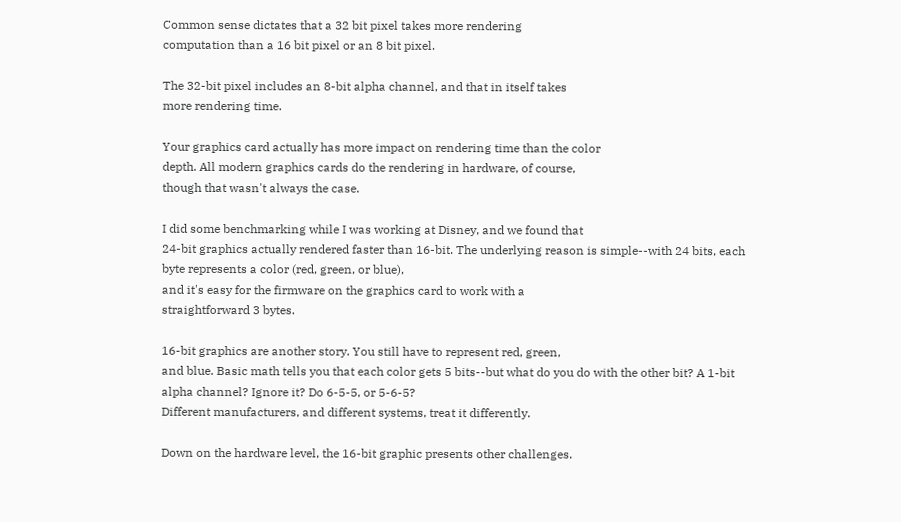Common sense dictates that a 32 bit pixel takes more rendering
computation than a 16 bit pixel or an 8 bit pixel.

The 32-bit pixel includes an 8-bit alpha channel, and that in itself takes
more rendering time.

Your graphics card actually has more impact on rendering time than the color
depth. All modern graphics cards do the rendering in hardware, of course,
though that wasn't always the case.

I did some benchmarking while I was working at Disney, and we found that
24-bit graphics actually rendered faster than 16-bit. The underlying reason is simple--with 24 bits, each byte represents a color (red, green, or blue),
and it's easy for the firmware on the graphics card to work with a
straightforward 3 bytes.

16-bit graphics are another story. You still have to represent red, green,
and blue. Basic math tells you that each color gets 5 bits--but what do you do with the other bit? A 1-bit alpha channel? Ignore it? Do 6-5-5, or 5-6-5?
Different manufacturers, and different systems, treat it differently.

Down on the hardware level, the 16-bit graphic presents other challenges.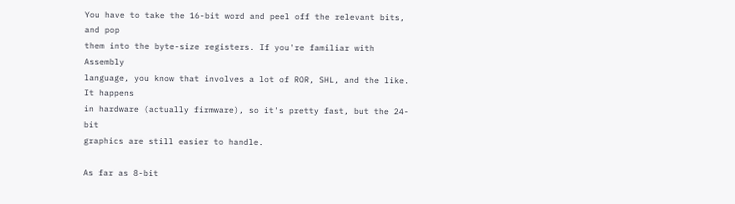You have to take the 16-bit word and peel off the relevant bits, and pop
them into the byte-size registers. If you're familiar with Assembly
language, you know that involves a lot of ROR, SHL, and the like. It happens
in hardware (actually firmware), so it's pretty fast, but the 24-bit
graphics are still easier to handle.

As far as 8-bit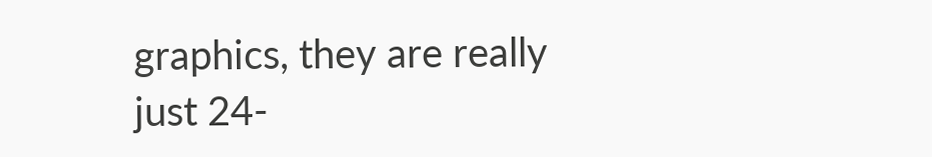graphics, they are really just 24-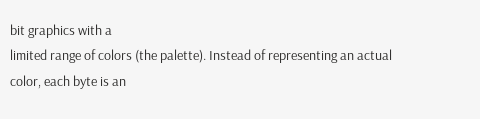bit graphics with a
limited range of colors (the palette). Instead of representing an actual
color, each byte is an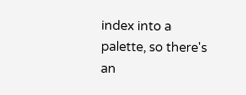index into a palette, so there's an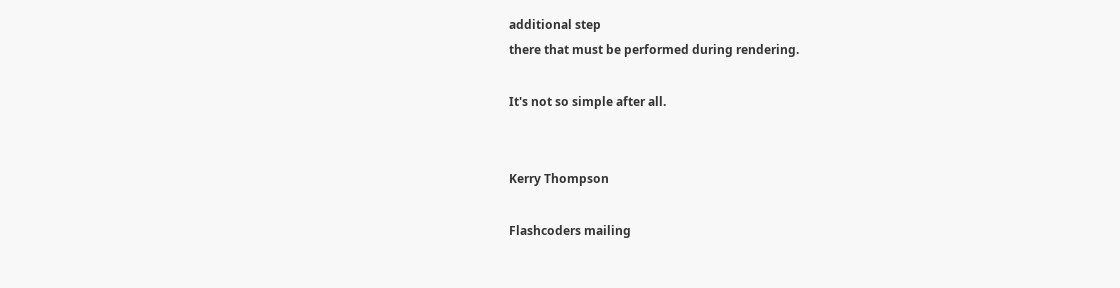additional step
there that must be performed during rendering.

It's not so simple after all.


Kerry Thompson

Flashcoders mailing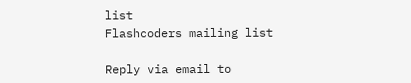list
Flashcoders mailing list

Reply via email to